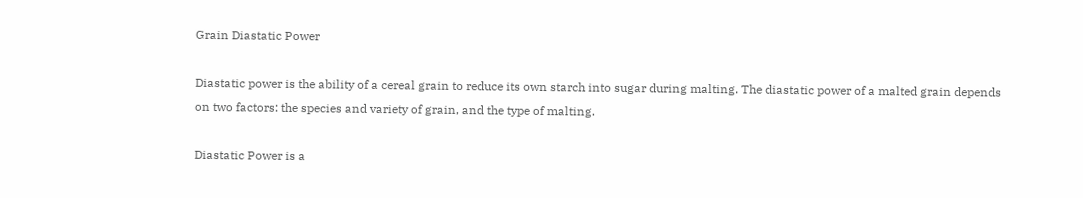Grain Diastatic Power

Diastatic power is the ability of a cereal grain to reduce its own starch into sugar during malting. The diastatic power of a malted grain depends on two factors: the species and variety of grain, and the type of malting.

Diastatic Power is a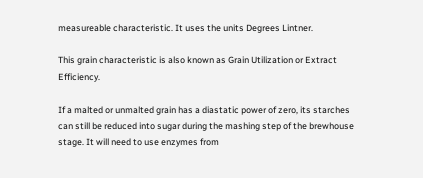measureable characteristic. It uses the units Degrees Lintner.

This grain characteristic is also known as Grain Utilization or Extract Efficiency.

If a malted or unmalted grain has a diastatic power of zero, its starches can still be reduced into sugar during the mashing step of the brewhouse stage. It will need to use enzymes from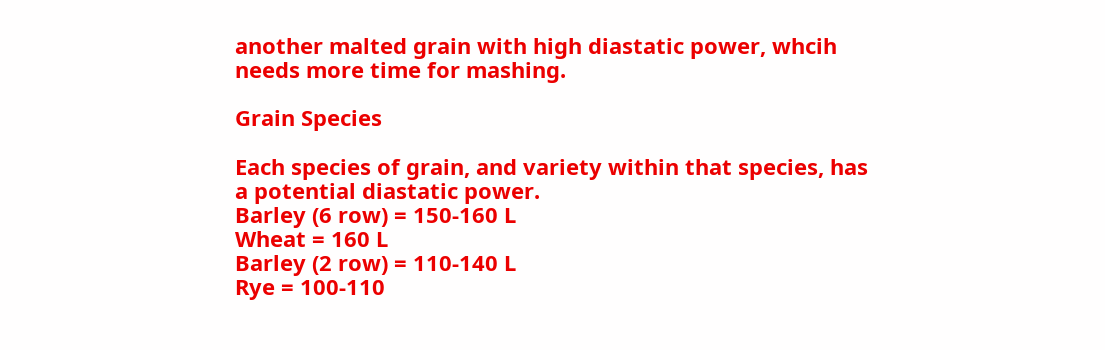another malted grain with high diastatic power, whcih needs more time for mashing.

Grain Species

Each species of grain, and variety within that species, has a potential diastatic power.
Barley (6 row) = 150-160 L
Wheat = 160 L
Barley (2 row) = 110-140 L
Rye = 100-110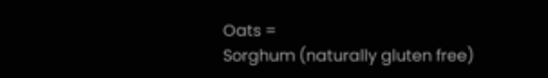Oats =
Sorghum (naturally gluten free)